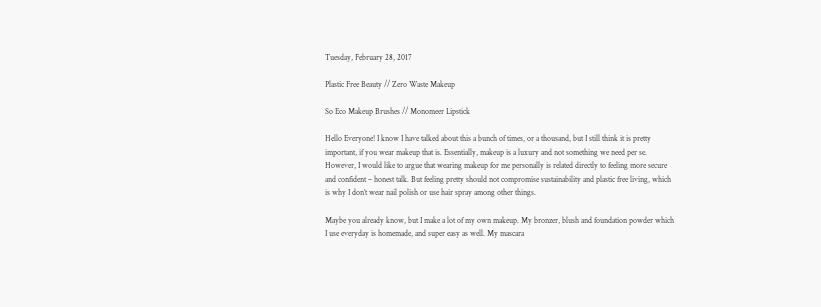Tuesday, February 28, 2017

Plastic Free Beauty // Zero Waste Makeup

So Eco Makeup Brushes // Monomeer Lipstick

Hello Everyone! I know I have talked about this a bunch of times, or a thousand, but I still think it is pretty important, if you wear makeup that is. Essentially, makeup is a luxury and not something we need per se. However, I would like to argue that wearing makeup for me personally is related directly to feeling more secure and confident – honest talk. But feeling pretty should not compromise sustainability and plastic free living, which is why I don’t wear nail polish or use hair spray among other things.

Maybe you already know, but I make a lot of my own makeup. My bronzer, blush and foundation powder which I use everyday is homemade, and super easy as well. My mascara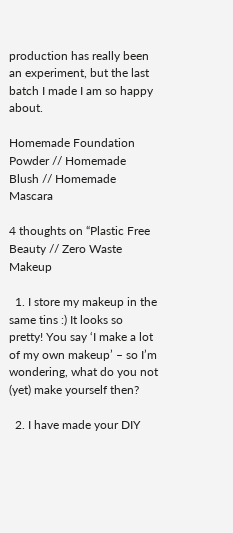production has really been an experiment, but the last batch I made I am so happy about.

Homemade Foundation Powder // Homemade Blush // Homemade Mascara

4 thoughts on “Plastic Free Beauty // Zero Waste Makeup

  1. I store my makeup in the same tins :) It looks so pretty! You say ‘I make a lot of my own makeup’ – so I’m wondering, what do you not (yet) make yourself then?

  2. I have made your DIY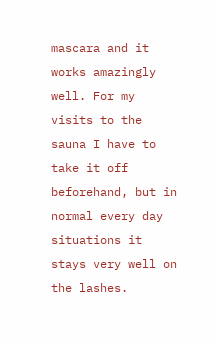mascara and it works amazingly well. For my visits to the sauna I have to take it off beforehand, but in normal every day situations it stays very well on the lashes.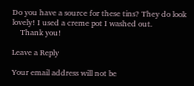Do you have a source for these tins? They do look lovely! I used a creme pot I washed out.
    Thank you!

Leave a Reply

Your email address will not be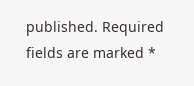published. Required fields are marked *